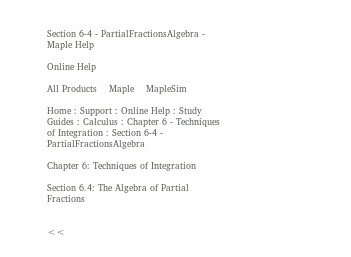Section 6-4 - PartialFractionsAlgebra - Maple Help

Online Help

All Products    Maple    MapleSim

Home : Support : Online Help : Study Guides : Calculus : Chapter 6 - Techniques of Integration : Section 6-4 - PartialFractionsAlgebra

Chapter 6: Techniques of Integration

Section 6.4: The Algebra of Partial Fractions


<<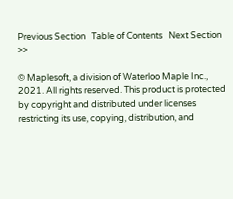Previous Section   Table of Contents   Next Section >>

© Maplesoft, a division of Waterloo Maple Inc., 2021. All rights reserved. This product is protected by copyright and distributed under licenses restricting its use, copying, distribution, and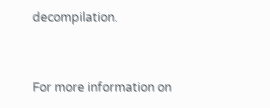decompilation.


For more information on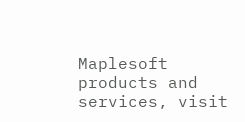Maplesoft products and services, visit